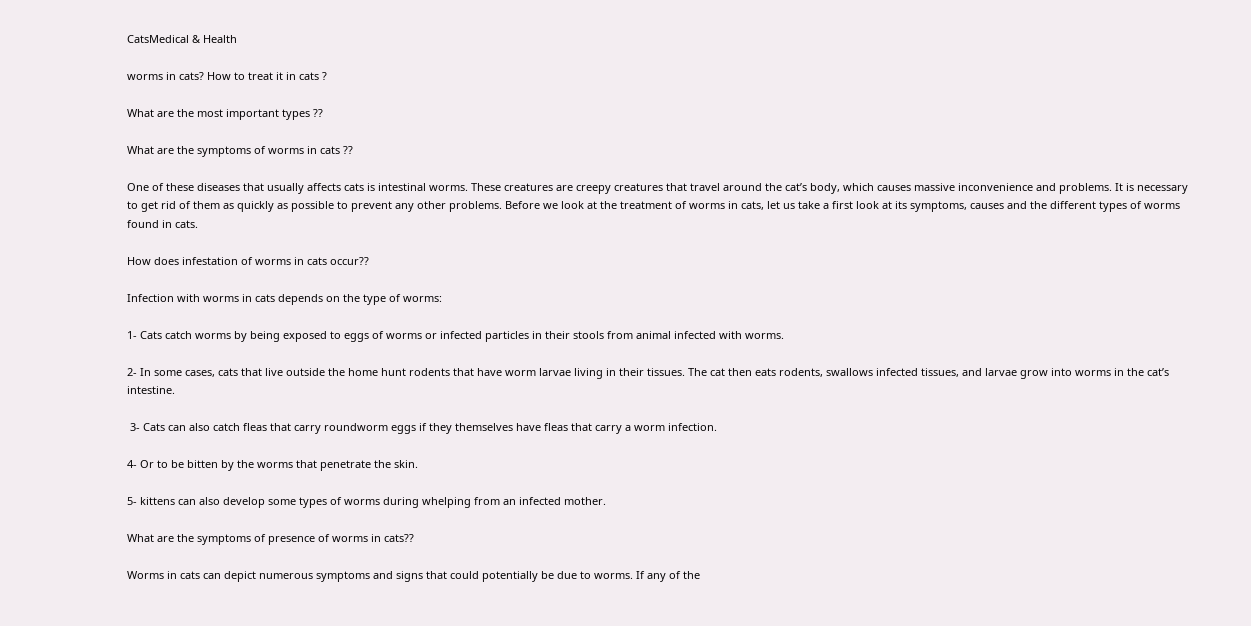CatsMedical & Health

worms in cats? How to treat it in cats ?

What are the most important types ??

What are the symptoms of worms in cats ??

One of these diseases that usually affects cats is intestinal worms. These creatures are creepy creatures that travel around the cat’s body, which causes massive inconvenience and problems. It is necessary to get rid of them as quickly as possible to prevent any other problems. Before we look at the treatment of worms in cats, let us take a first look at its symptoms, causes and the different types of worms found in cats.

How does infestation of worms in cats occur??

Infection with worms in cats depends on the type of worms:

1- Cats catch worms by being exposed to eggs of worms or infected particles in their stools from animal infected with worms.

2- In some cases, cats that live outside the home hunt rodents that have worm larvae living in their tissues. The cat then eats rodents, swallows infected tissues, and larvae grow into worms in the cat’s intestine.

 3- Cats can also catch fleas that carry roundworm eggs if they themselves have fleas that carry a worm infection.

4- Or to be bitten by the worms that penetrate the skin.

5- kittens can also develop some types of worms during whelping from an infected mother.

What are the symptoms of presence of worms in cats??

Worms in cats can depict numerous symptoms and signs that could potentially be due to worms. If any of the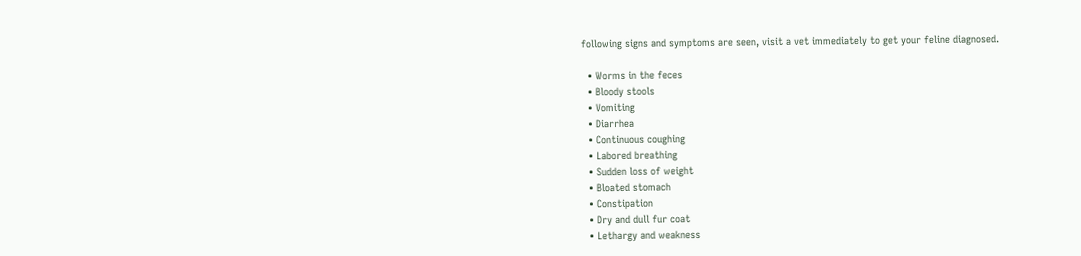following signs and symptoms are seen, visit a vet immediately to get your feline diagnosed.

  • Worms in the feces
  • Bloody stools
  • Vomiting
  • Diarrhea
  • Continuous coughing
  • Labored breathing
  • Sudden loss of weight
  • Bloated stomach
  • Constipation
  • Dry and dull fur coat
  • Lethargy and weakness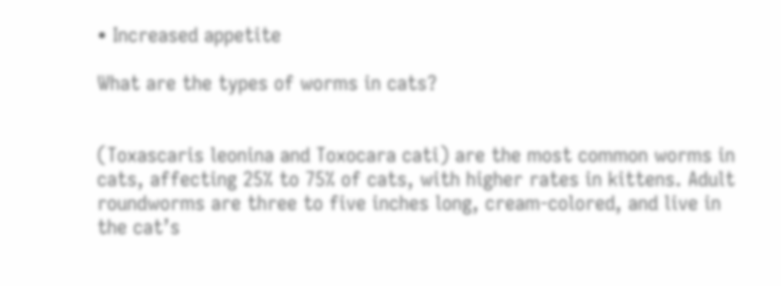• Increased appetite

What are the types of worms in cats?


(Toxascaris leonina and Toxocara cati) are the most common worms in cats, affecting 25% to 75% of cats, with higher rates in kittens. Adult roundworms are three to five inches long, cream-colored, and live in the cat’s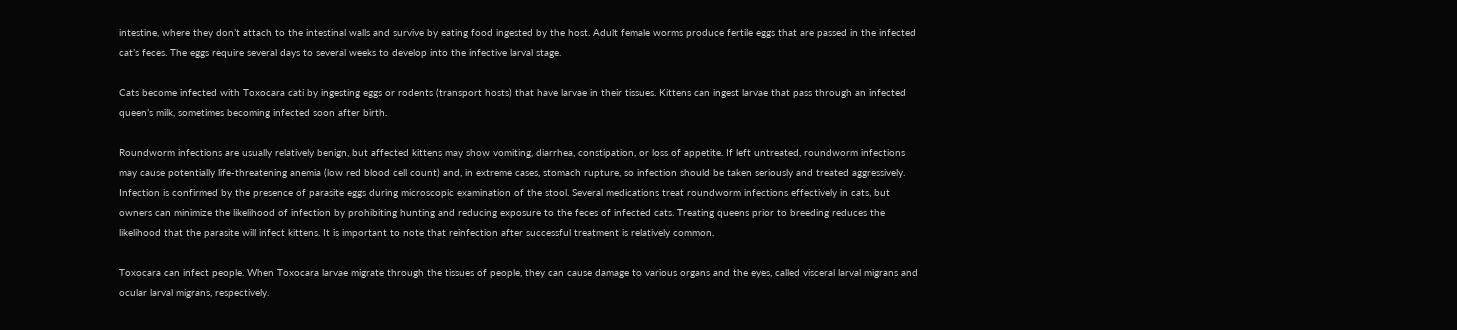intestine, where they don’t attach to the intestinal walls and survive by eating food ingested by the host. Adult female worms produce fertile eggs that are passed in the infected cat’s feces. The eggs require several days to several weeks to develop into the infective larval stage.

Cats become infected with Toxocara cati by ingesting eggs or rodents (transport hosts) that have larvae in their tissues. Kittens can ingest larvae that pass through an infected queen’s milk, sometimes becoming infected soon after birth.

Roundworm infections are usually relatively benign, but affected kittens may show vomiting, diarrhea, constipation, or loss of appetite. If left untreated, roundworm infections may cause potentially life-threatening anemia (low red blood cell count) and, in extreme cases, stomach rupture, so infection should be taken seriously and treated aggressively. Infection is confirmed by the presence of parasite eggs during microscopic examination of the stool. Several medications treat roundworm infections effectively in cats, but owners can minimize the likelihood of infection by prohibiting hunting and reducing exposure to the feces of infected cats. Treating queens prior to breeding reduces the likelihood that the parasite will infect kittens. It is important to note that reinfection after successful treatment is relatively common.

Toxocara can infect people. When Toxocara larvae migrate through the tissues of people, they can cause damage to various organs and the eyes, called visceral larval migrans and ocular larval migrans, respectively.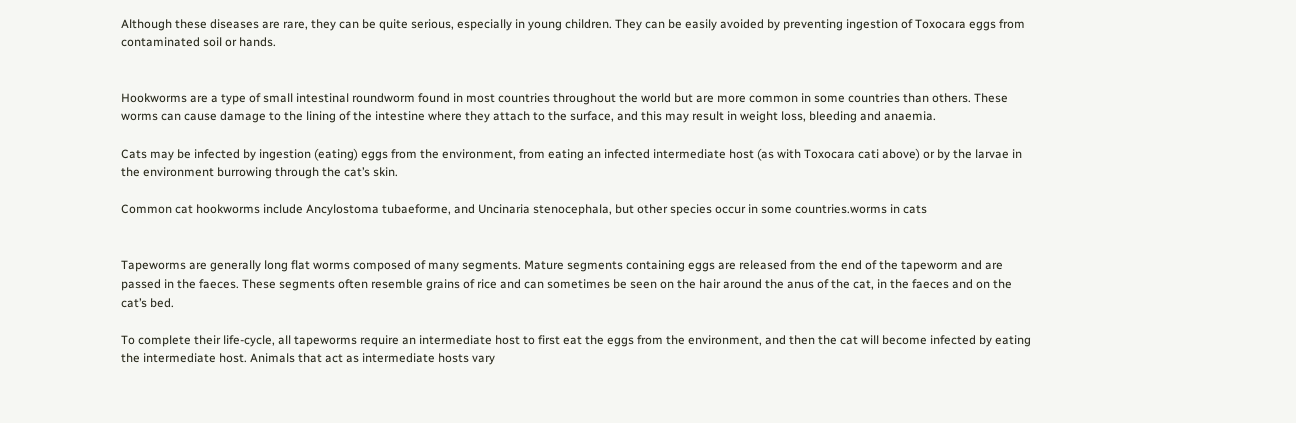Although these diseases are rare, they can be quite serious, especially in young children. They can be easily avoided by preventing ingestion of Toxocara eggs from contaminated soil or hands.


Hookworms are a type of small intestinal roundworm found in most countries throughout the world but are more common in some countries than others. These worms can cause damage to the lining of the intestine where they attach to the surface, and this may result in weight loss, bleeding and anaemia.

Cats may be infected by ingestion (eating) eggs from the environment, from eating an infected intermediate host (as with Toxocara cati above) or by the larvae in the environment burrowing through the cat’s skin.

Common cat hookworms include Ancylostoma tubaeforme, and Uncinaria stenocephala, but other species occur in some countries.worms in cats


Tapeworms are generally long flat worms composed of many segments. Mature segments containing eggs are released from the end of the tapeworm and are passed in the faeces. These segments often resemble grains of rice and can sometimes be seen on the hair around the anus of the cat, in the faeces and on the cat’s bed.

To complete their life-cycle, all tapeworms require an intermediate host to first eat the eggs from the environment, and then the cat will become infected by eating the intermediate host. Animals that act as intermediate hosts vary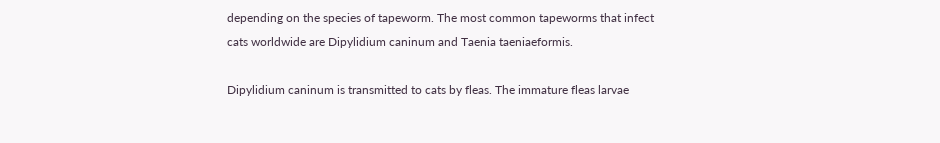depending on the species of tapeworm. The most common tapeworms that infect cats worldwide are Dipylidium caninum and Taenia taeniaeformis.

Dipylidium caninum is transmitted to cats by fleas. The immature fleas larvae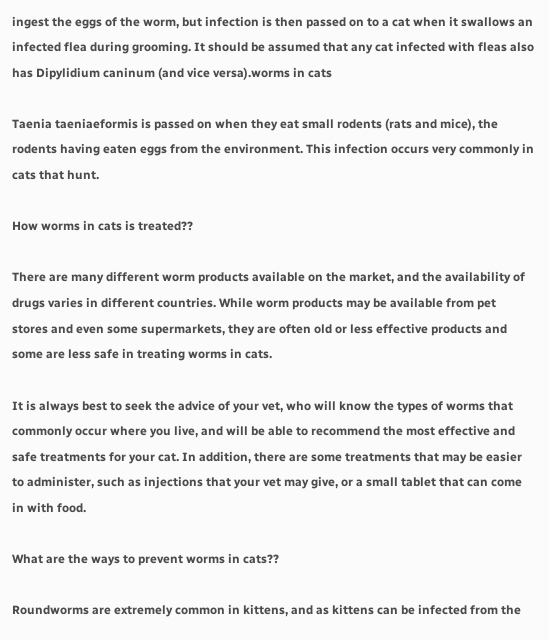ingest the eggs of the worm, but infection is then passed on to a cat when it swallows an infected flea during grooming. It should be assumed that any cat infected with fleas also has Dipylidium caninum (and vice versa).worms in cats

Taenia taeniaeformis is passed on when they eat small rodents (rats and mice), the rodents having eaten eggs from the environment. This infection occurs very commonly in cats that hunt.

How worms in cats is treated??

There are many different worm products available on the market, and the availability of drugs varies in different countries. While worm products may be available from pet stores and even some supermarkets, they are often old or less effective products and some are less safe in treating worms in cats.

It is always best to seek the advice of your vet, who will know the types of worms that commonly occur where you live, and will be able to recommend the most effective and safe treatments for your cat. In addition, there are some treatments that may be easier to administer, such as injections that your vet may give, or a small tablet that can come in with food.

What are the ways to prevent worms in cats??

Roundworms are extremely common in kittens, and as kittens can be infected from the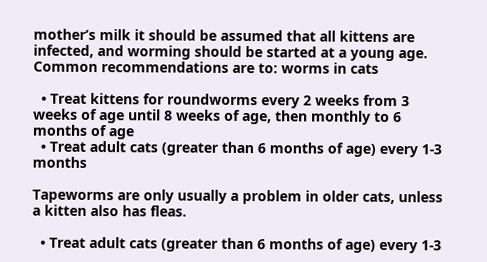mother’s milk it should be assumed that all kittens are infected, and worming should be started at a young age. Common recommendations are to: worms in cats

  • Treat kittens for roundworms every 2 weeks from 3 weeks of age until 8 weeks of age, then monthly to 6 months of age
  • Treat adult cats (greater than 6 months of age) every 1-3 months

Tapeworms are only usually a problem in older cats, unless a kitten also has fleas.

  • Treat adult cats (greater than 6 months of age) every 1-3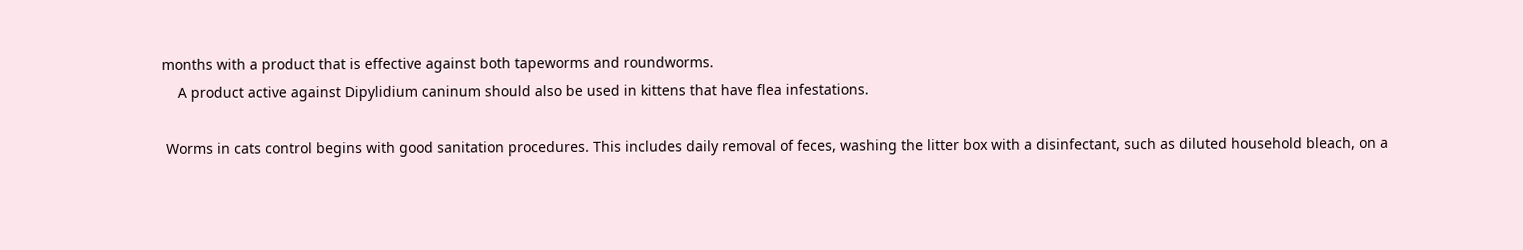months with a product that is effective against both tapeworms and roundworms.
    A product active against Dipylidium caninum should also be used in kittens that have flea infestations.

 Worms in cats control begins with good sanitation procedures. This includes daily removal of feces, washing the litter box with a disinfectant, such as diluted household bleach, on a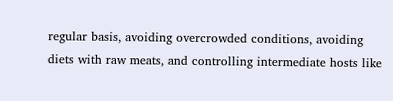regular basis, avoiding overcrowded conditions, avoiding diets with raw meats, and controlling intermediate hosts like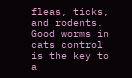fleas, ticks, and rodents. Good worms in cats control is the key to a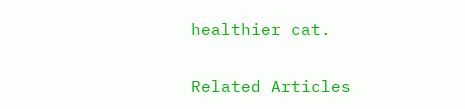healthier cat.


Related Articles